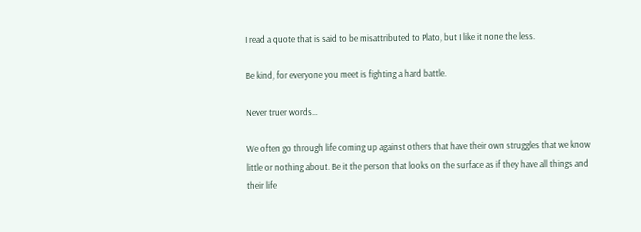I read a quote that is said to be misattributed to Plato, but I like it none the less.

Be kind, for everyone you meet is fighting a hard battle.

Never truer words…

We often go through life coming up against others that have their own struggles that we know little or nothing about. Be it the person that looks on the surface as if they have all things and their life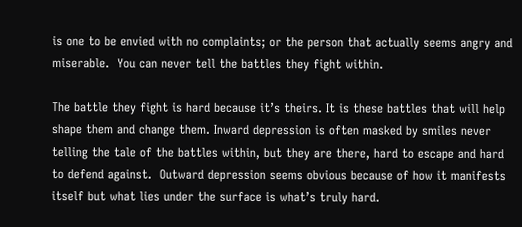is one to be envied with no complaints; or the person that actually seems angry and miserable.  You can never tell the battles they fight within.

The battle they fight is hard because it’s theirs. It is these battles that will help shape them and change them. Inward depression is often masked by smiles never telling the tale of the battles within, but they are there, hard to escape and hard to defend against.  Outward depression seems obvious because of how it manifests itself but what lies under the surface is what’s truly hard.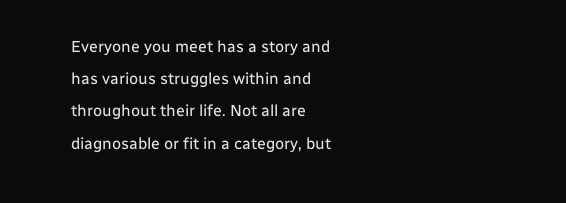Everyone you meet has a story and has various struggles within and throughout their life. Not all are diagnosable or fit in a category, but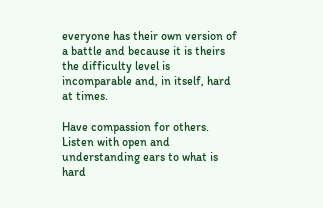everyone has their own version of a battle and because it is theirs the difficulty level is incomparable and, in itself, hard at times.

Have compassion for others.  Listen with open and understanding ears to what is hard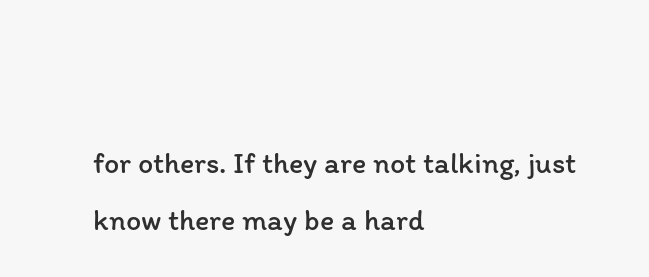for others. If they are not talking, just know there may be a hard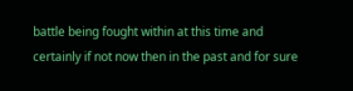battle being fought within at this time and certainly if not now then in the past and for sure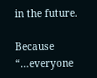in the future.

Because “…everyone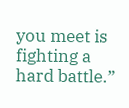you meet is fighting a hard battle.”